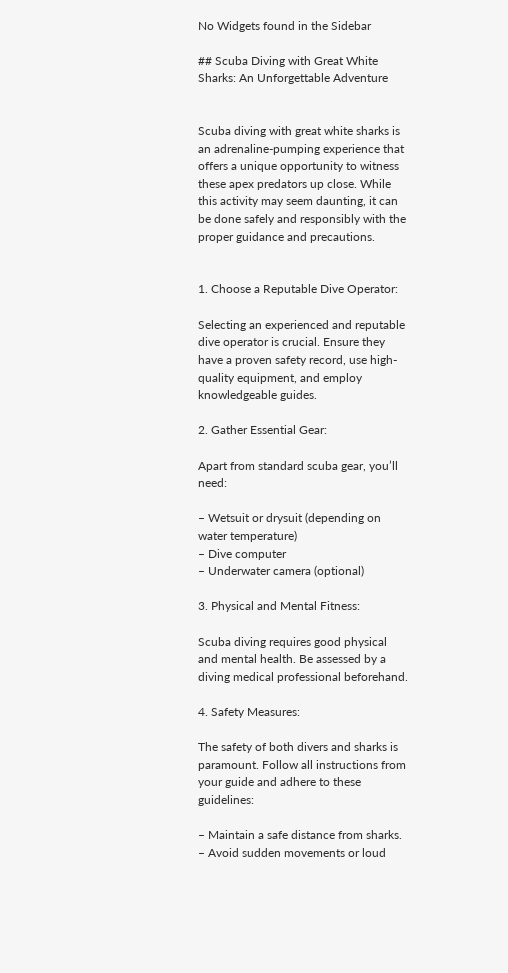No Widgets found in the Sidebar

## Scuba Diving with Great White Sharks: An Unforgettable Adventure


Scuba diving with great white sharks is an adrenaline-pumping experience that offers a unique opportunity to witness these apex predators up close. While this activity may seem daunting, it can be done safely and responsibly with the proper guidance and precautions.


1. Choose a Reputable Dive Operator:

Selecting an experienced and reputable dive operator is crucial. Ensure they have a proven safety record, use high-quality equipment, and employ knowledgeable guides.

2. Gather Essential Gear:

Apart from standard scuba gear, you’ll need:

– Wetsuit or drysuit (depending on water temperature)
– Dive computer
– Underwater camera (optional)

3. Physical and Mental Fitness:

Scuba diving requires good physical and mental health. Be assessed by a diving medical professional beforehand.

4. Safety Measures:

The safety of both divers and sharks is paramount. Follow all instructions from your guide and adhere to these guidelines:

– Maintain a safe distance from sharks.
– Avoid sudden movements or loud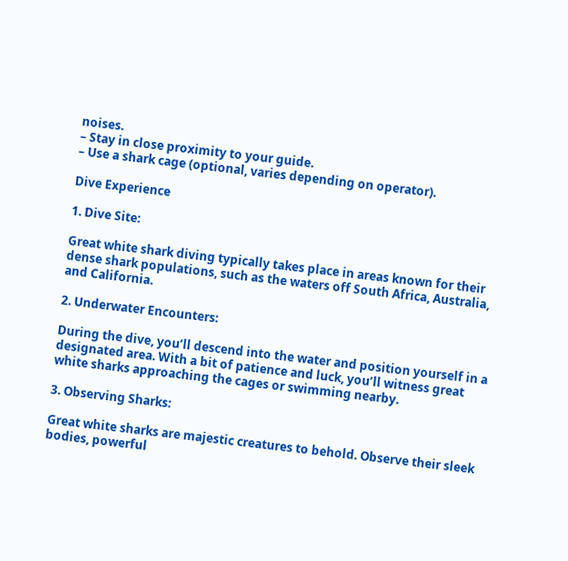noises.
– Stay in close proximity to your guide.
– Use a shark cage (optional, varies depending on operator).

Dive Experience

1. Dive Site:

Great white shark diving typically takes place in areas known for their dense shark populations, such as the waters off South Africa, Australia, and California.

2. Underwater Encounters:

During the dive, you’ll descend into the water and position yourself in a designated area. With a bit of patience and luck, you’ll witness great white sharks approaching the cages or swimming nearby.

3. Observing Sharks:

Great white sharks are majestic creatures to behold. Observe their sleek bodies, powerful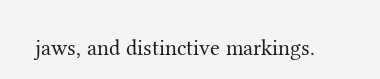jaws, and distinctive markings.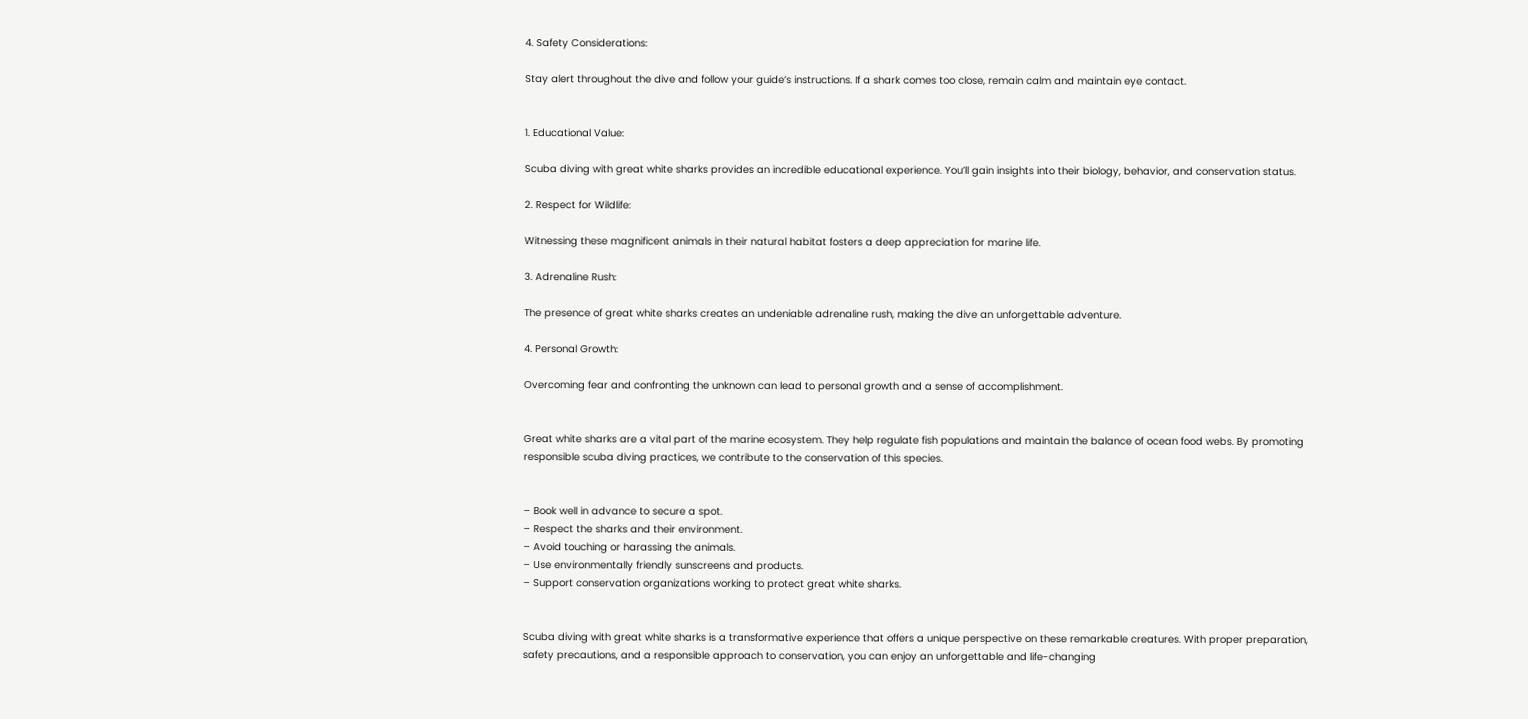4. Safety Considerations:

Stay alert throughout the dive and follow your guide’s instructions. If a shark comes too close, remain calm and maintain eye contact.


1. Educational Value:

Scuba diving with great white sharks provides an incredible educational experience. You’ll gain insights into their biology, behavior, and conservation status.

2. Respect for Wildlife:

Witnessing these magnificent animals in their natural habitat fosters a deep appreciation for marine life.

3. Adrenaline Rush:

The presence of great white sharks creates an undeniable adrenaline rush, making the dive an unforgettable adventure.

4. Personal Growth:

Overcoming fear and confronting the unknown can lead to personal growth and a sense of accomplishment.


Great white sharks are a vital part of the marine ecosystem. They help regulate fish populations and maintain the balance of ocean food webs. By promoting responsible scuba diving practices, we contribute to the conservation of this species.


– Book well in advance to secure a spot.
– Respect the sharks and their environment.
– Avoid touching or harassing the animals.
– Use environmentally friendly sunscreens and products.
– Support conservation organizations working to protect great white sharks.


Scuba diving with great white sharks is a transformative experience that offers a unique perspective on these remarkable creatures. With proper preparation, safety precautions, and a responsible approach to conservation, you can enjoy an unforgettable and life-changing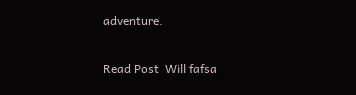adventure.

Read Post  Will fafsa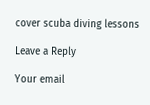cover scuba diving lessons

Leave a Reply

Your email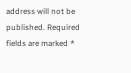address will not be published. Required fields are marked *